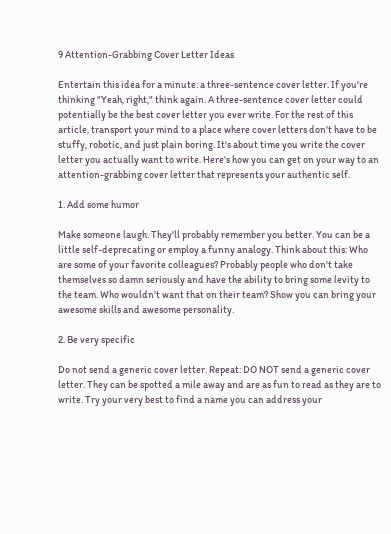9 Attention-Grabbing Cover Letter Ideas

Entertain this idea for a minute: a three-sentence cover letter. If you're thinking "Yeah, right," think again. A three-sentence cover letter could potentially be the best cover letter you ever write. For the rest of this article, transport your mind to a place where cover letters don't have to be stuffy, robotic, and just plain boring. It's about time you write the cover letter you actually want to write. Here's how you can get on your way to an attention-grabbing cover letter that represents your authentic self.

1. Add some humor

Make someone laugh. They'll probably remember you better. You can be a little self-deprecating or employ a funny analogy. Think about this: Who are some of your favorite colleagues? Probably people who don't take themselves so damn seriously and have the ability to bring some levity to the team. Who wouldn't want that on their team? Show you can bring your awesome skills and awesome personality.

2. Be very specific

Do not send a generic cover letter. Repeat: DO NOT send a generic cover letter. They can be spotted a mile away and are as fun to read as they are to write. Try your very best to find a name you can address your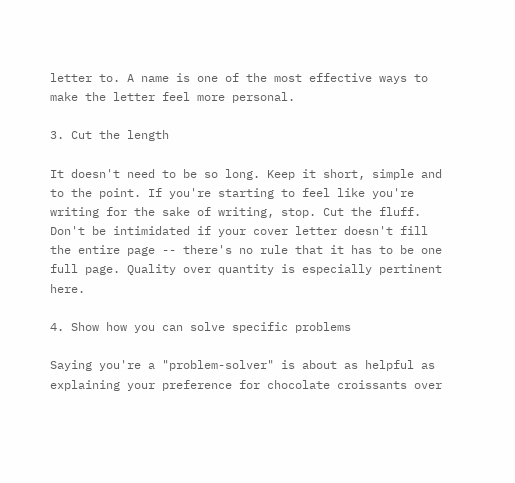letter to. A name is one of the most effective ways to make the letter feel more personal.

3. Cut the length

It doesn't need to be so long. Keep it short, simple and to the point. If you're starting to feel like you're writing for the sake of writing, stop. Cut the fluff. Don't be intimidated if your cover letter doesn't fill the entire page -- there's no rule that it has to be one full page. Quality over quantity is especially pertinent here.

4. Show how you can solve specific problems

Saying you're a "problem-solver" is about as helpful as explaining your preference for chocolate croissants over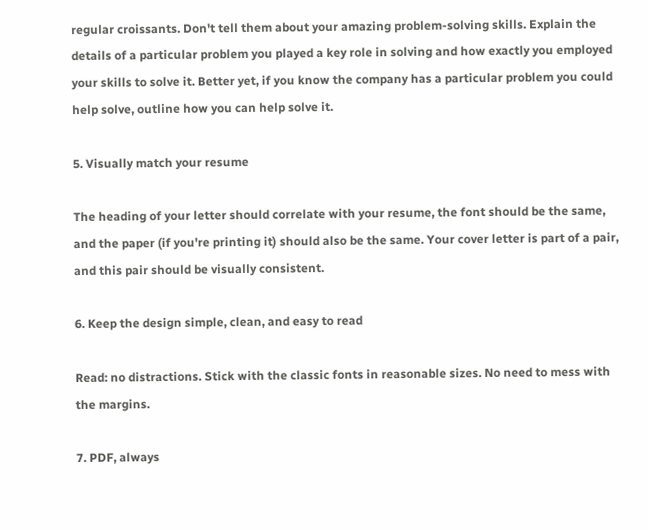regular croissants. Don't tell them about your amazing problem-solving skills. Explain the details of a particular problem you played a key role in solving and how exactly you employed your skills to solve it. Better yet, if you know the company has a particular problem you could help solve, outline how you can help solve it.

5. Visually match your resume

The heading of your letter should correlate with your resume, the font should be the same, and the paper (if you're printing it) should also be the same. Your cover letter is part of a pair, and this pair should be visually consistent.

6. Keep the design simple, clean, and easy to read

Read: no distractions. Stick with the classic fonts in reasonable sizes. No need to mess with the margins.

7. PDF, always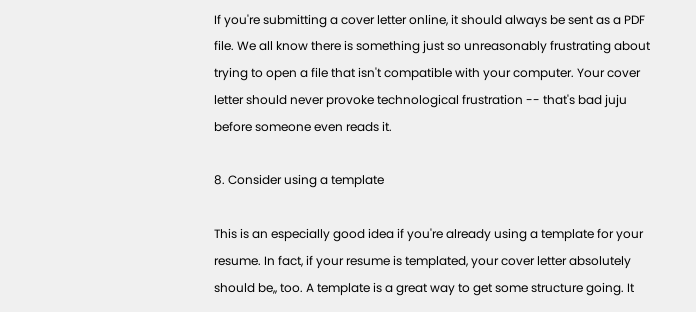If you're submitting a cover letter online, it should always be sent as a PDF file. We all know there is something just so unreasonably frustrating about trying to open a file that isn't compatible with your computer. Your cover letter should never provoke technological frustration -- that's bad juju before someone even reads it.

8. Consider using a template

This is an especially good idea if you're already using a template for your resume. In fact, if your resume is templated, your cover letter absolutely should be,, too. A template is a great way to get some structure going. It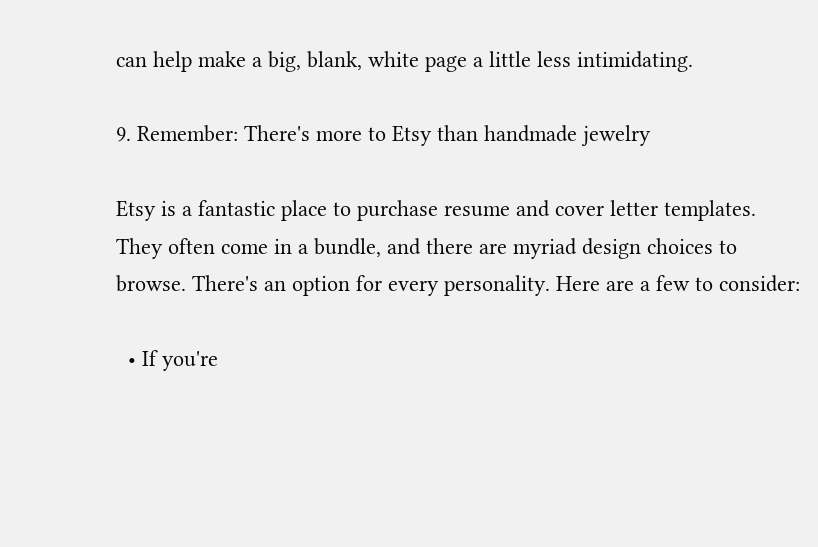can help make a big, blank, white page a little less intimidating.

9. Remember: There's more to Etsy than handmade jewelry

Etsy is a fantastic place to purchase resume and cover letter templates. They often come in a bundle, and there are myriad design choices to browse. There's an option for every personality. Here are a few to consider:

  • If you're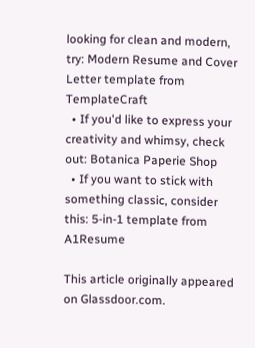looking for clean and modern, try: Modern Resume and Cover Letter template from TemplateCraft
  • If you'd like to express your creativity and whimsy, check out: Botanica Paperie Shop
  • If you want to stick with something classic, consider this: 5-in-1 template from A1Resume

This article originally appeared on Glassdoor.com.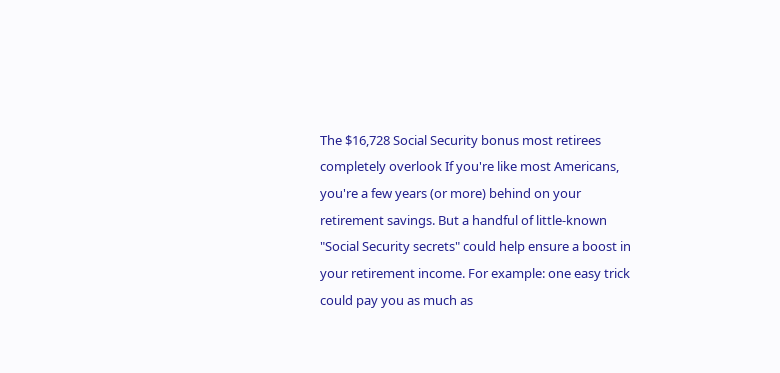The $16,728 Social Security bonus most retirees completely overlook If you're like most Americans, you're a few years (or more) behind on your retirement savings. But a handful of little-known "Social Security secrets" could help ensure a boost in your retirement income. For example: one easy trick could pay you as much as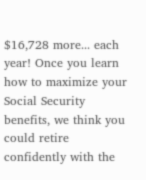$16,728 more... each year! Once you learn how to maximize your Social Security benefits, we think you could retire confidently with the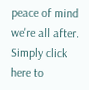peace of mind we're all after. Simply click here to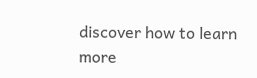discover how to learn more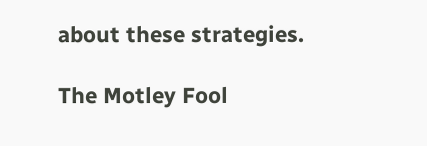about these strategies.

The Motley Fool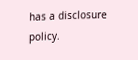has a disclosure policy.